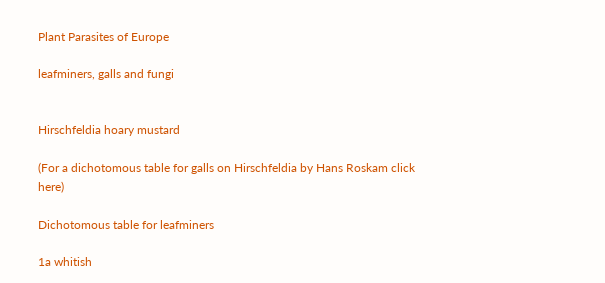Plant Parasites of Europe

leafminers, galls and fungi


Hirschfeldia hoary mustard

(For a dichotomous table for galls on Hirschfeldia by Hans Roskam click here)

Dichotomous table for leafminers

1a whitish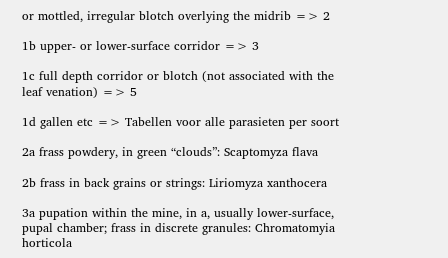or mottled, irregular blotch overlying the midrib => 2

1b upper- or lower-surface corridor => 3

1c full depth corridor or blotch (not associated with the leaf venation) => 5

1d gallen etc => Tabellen voor alle parasieten per soort

2a frass powdery, in green “clouds”: Scaptomyza flava

2b frass in back grains or strings: Liriomyza xanthocera

3a pupation within the mine, in a, usually lower-surface, pupal chamber; frass in discrete granules: Chromatomyia horticola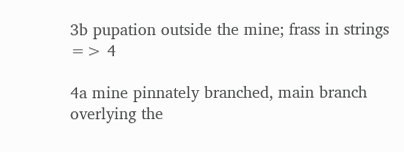3b pupation outside the mine; frass in strings => 4

4a mine pinnately branched, main branch overlying the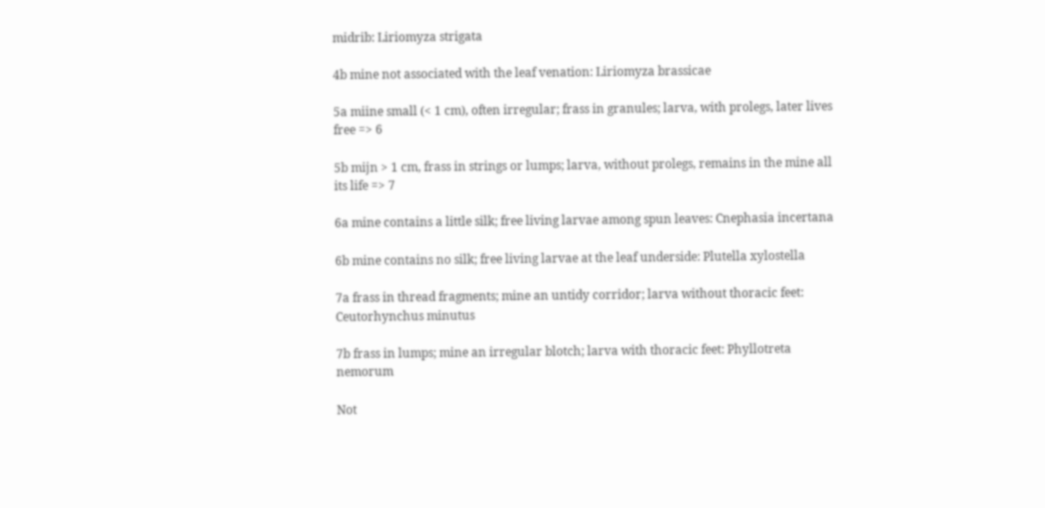midrib: Liriomyza strigata

4b mine not associated with the leaf venation: Liriomyza brassicae

5a miine small (< 1 cm), often irregular; frass in granules; larva, with prolegs, later lives free => 6

5b mijn > 1 cm, frass in strings or lumps; larva, without prolegs, remains in the mine all its life => 7

6a mine contains a little silk; free living larvae among spun leaves: Cnephasia incertana

6b mine contains no silk; free living larvae at the leaf underside: Plutella xylostella

7a frass in thread fragments; mine an untidy corridor; larva without thoracic feet: Ceutorhynchus minutus

7b frass in lumps; mine an irregular blotch; larva with thoracic feet: Phyllotreta nemorum

Not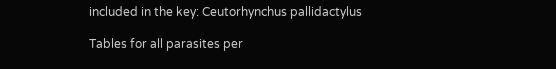included in the key: Ceutorhynchus pallidactylus

Tables for all parasites per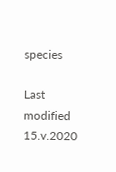species

Last modified 15.v.2020